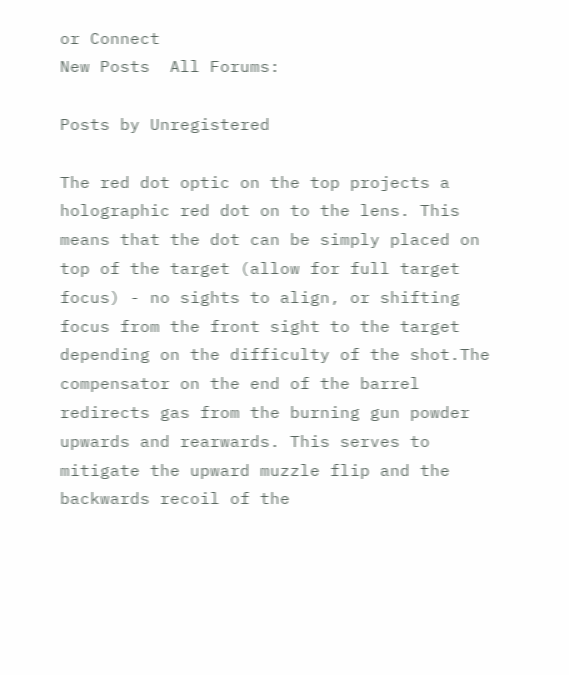or Connect
New Posts  All Forums:

Posts by Unregistered

The red dot optic on the top projects a holographic red dot on to the lens. This means that the dot can be simply placed on top of the target (allow for full target focus) - no sights to align, or shifting focus from the front sight to the target depending on the difficulty of the shot.The compensator on the end of the barrel redirects gas from the burning gun powder upwards and rearwards. This serves to mitigate the upward muzzle flip and the backwards recoil of the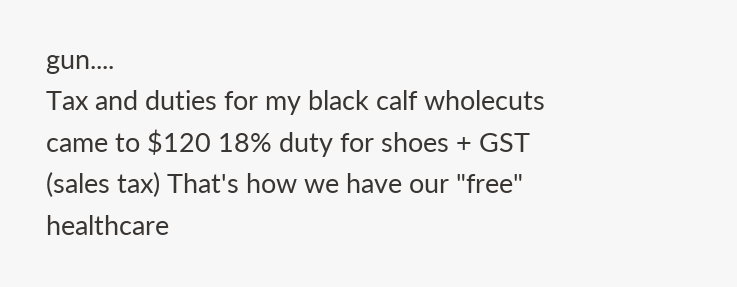gun....
Tax and duties for my black calf wholecuts came to $120 18% duty for shoes + GST (sales tax) That's how we have our "free" healthcare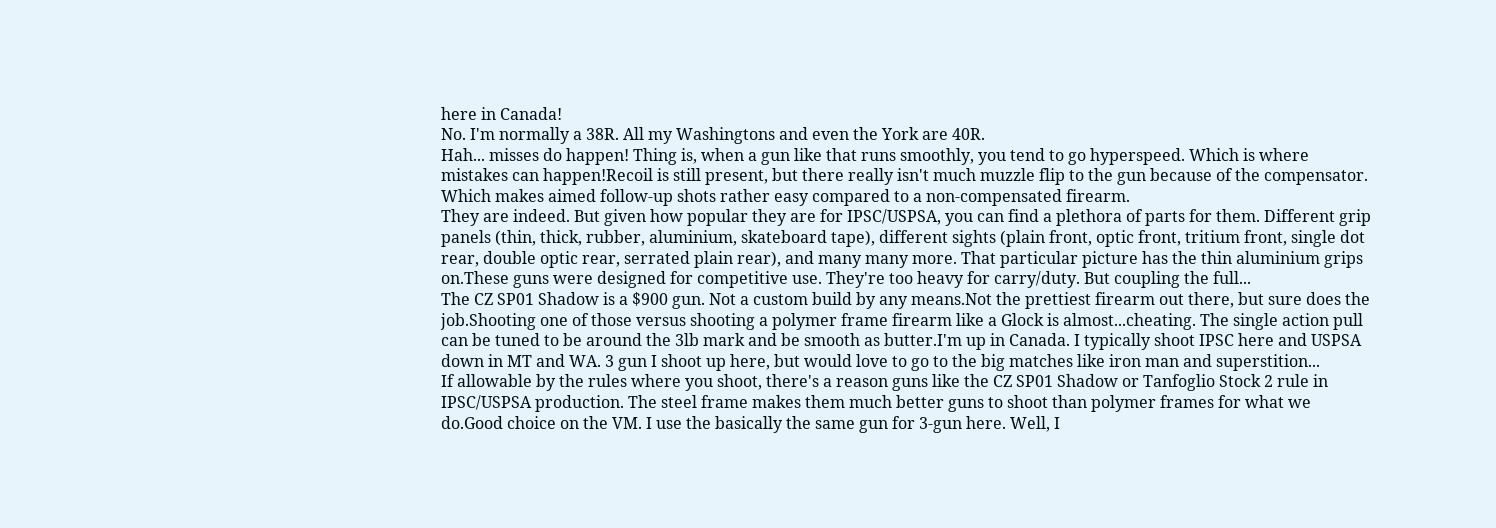here in Canada!
No. I'm normally a 38R. All my Washingtons and even the York are 40R.
Hah... misses do happen! Thing is, when a gun like that runs smoothly, you tend to go hyperspeed. Which is where mistakes can happen!Recoil is still present, but there really isn't much muzzle flip to the gun because of the compensator. Which makes aimed follow-up shots rather easy compared to a non-compensated firearm.
They are indeed. But given how popular they are for IPSC/USPSA, you can find a plethora of parts for them. Different grip panels (thin, thick, rubber, aluminium, skateboard tape), different sights (plain front, optic front, tritium front, single dot rear, double optic rear, serrated plain rear), and many many more. That particular picture has the thin aluminium grips on.These guns were designed for competitive use. They're too heavy for carry/duty. But coupling the full...
The CZ SP01 Shadow is a $900 gun. Not a custom build by any means.Not the prettiest firearm out there, but sure does the job.Shooting one of those versus shooting a polymer frame firearm like a Glock is almost...cheating. The single action pull can be tuned to be around the 3lb mark and be smooth as butter.I'm up in Canada. I typically shoot IPSC here and USPSA down in MT and WA. 3 gun I shoot up here, but would love to go to the big matches like iron man and superstition...
If allowable by the rules where you shoot, there's a reason guns like the CZ SP01 Shadow or Tanfoglio Stock 2 rule in IPSC/USPSA production. The steel frame makes them much better guns to shoot than polymer frames for what we do.Good choice on the VM. I use the basically the same gun for 3-gun here. Well, I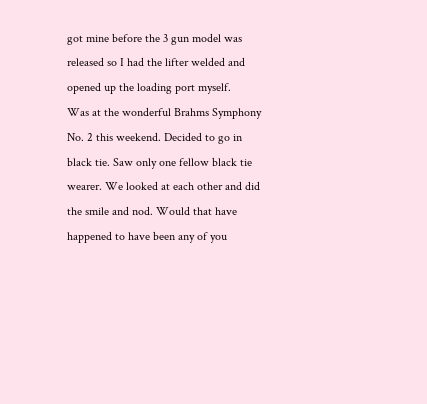got mine before the 3 gun model was released so I had the lifter welded and opened up the loading port myself.
Was at the wonderful Brahms Symphony No. 2 this weekend. Decided to go in black tie. Saw only one fellow black tie wearer. We looked at each other and did the smile and nod. Would that have happened to have been any of you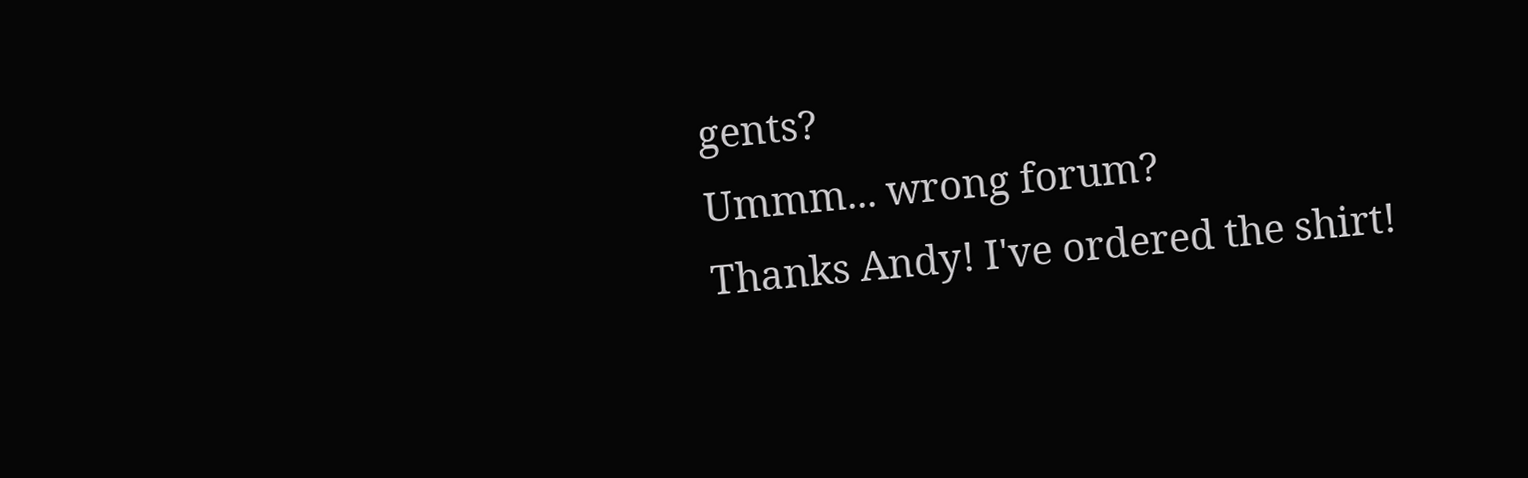gents?
Ummm... wrong forum?
Thanks Andy! I've ordered the shirt!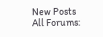New Posts  All Forums: